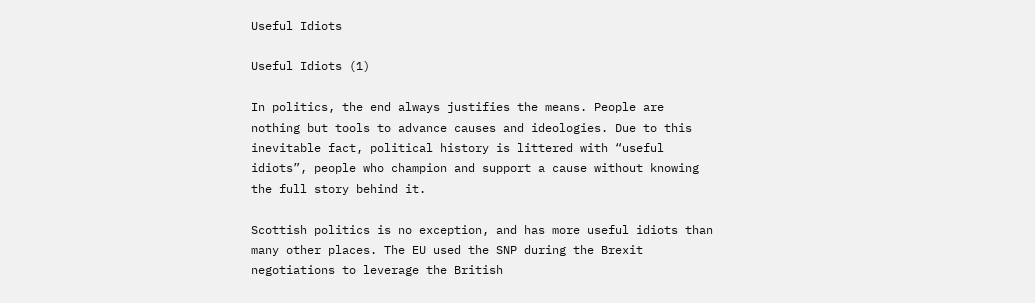Useful Idiots

Useful Idiots (1)

In politics, the end always justifies the means. People are nothing but tools to advance causes and ideologies. Due to this inevitable fact, political history is littered with “useful idiots”, people who champion and support a cause without knowing the full story behind it.

Scottish politics is no exception, and has more useful idiots than many other places. The EU used the SNP during the Brexit negotiations to leverage the British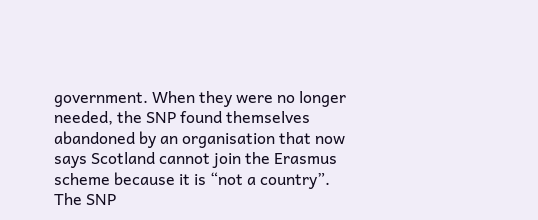government. When they were no longer needed, the SNP found themselves abandoned by an organisation that now says Scotland cannot join the Erasmus scheme because it is “not a country”. The SNP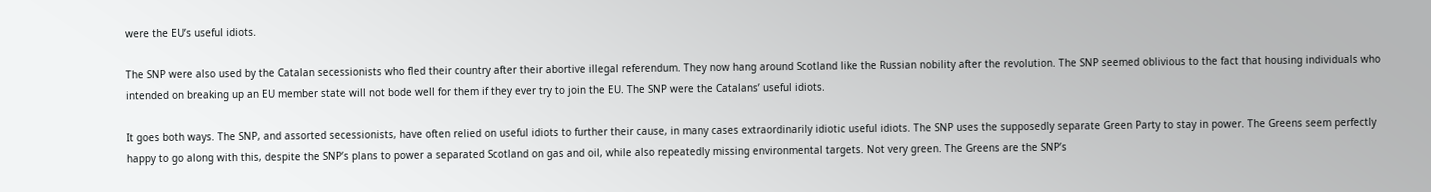were the EU’s useful idiots.

The SNP were also used by the Catalan secessionists who fled their country after their abortive illegal referendum. They now hang around Scotland like the Russian nobility after the revolution. The SNP seemed oblivious to the fact that housing individuals who intended on breaking up an EU member state will not bode well for them if they ever try to join the EU. The SNP were the Catalans’ useful idiots.

It goes both ways. The SNP, and assorted secessionists, have often relied on useful idiots to further their cause, in many cases extraordinarily idiotic useful idiots. The SNP uses the supposedly separate Green Party to stay in power. The Greens seem perfectly happy to go along with this, despite the SNP’s plans to power a separated Scotland on gas and oil, while also repeatedly missing environmental targets. Not very green. The Greens are the SNP’s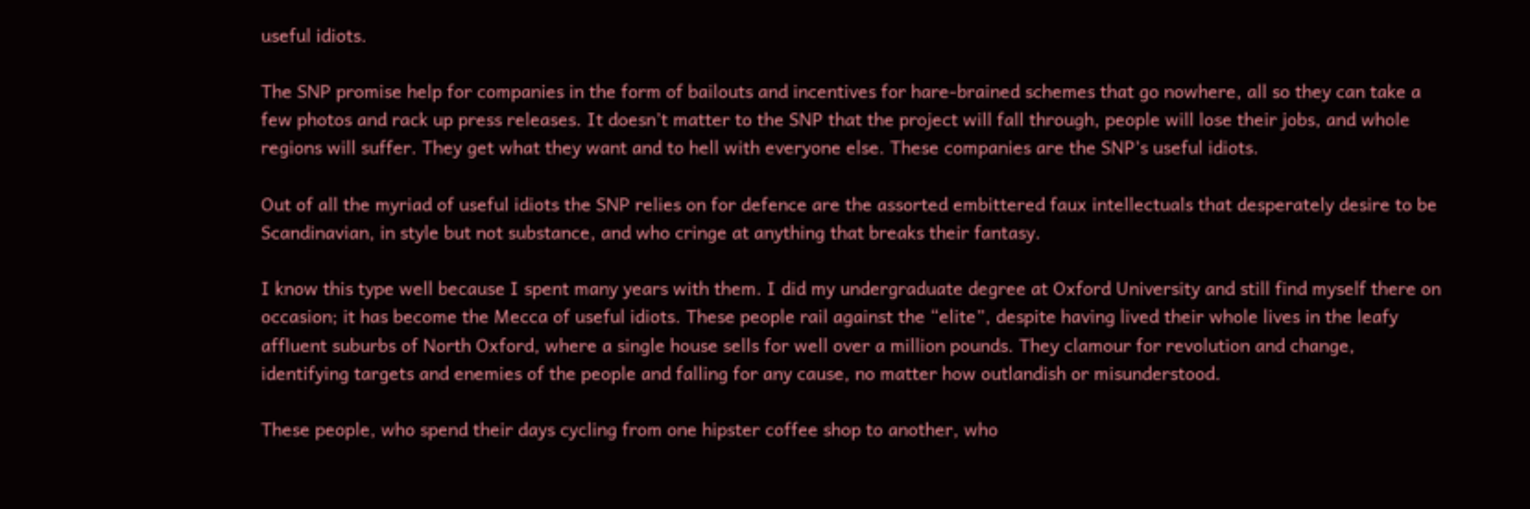useful idiots.

The SNP promise help for companies in the form of bailouts and incentives for hare-brained schemes that go nowhere, all so they can take a few photos and rack up press releases. It doesn’t matter to the SNP that the project will fall through, people will lose their jobs, and whole regions will suffer. They get what they want and to hell with everyone else. These companies are the SNP’s useful idiots.

Out of all the myriad of useful idiots the SNP relies on for defence are the assorted embittered faux intellectuals that desperately desire to be Scandinavian, in style but not substance, and who cringe at anything that breaks their fantasy.

I know this type well because I spent many years with them. I did my undergraduate degree at Oxford University and still find myself there on occasion; it has become the Mecca of useful idiots. These people rail against the “elite”, despite having lived their whole lives in the leafy affluent suburbs of North Oxford, where a single house sells for well over a million pounds. They clamour for revolution and change, identifying targets and enemies of the people and falling for any cause, no matter how outlandish or misunderstood.

These people, who spend their days cycling from one hipster coffee shop to another, who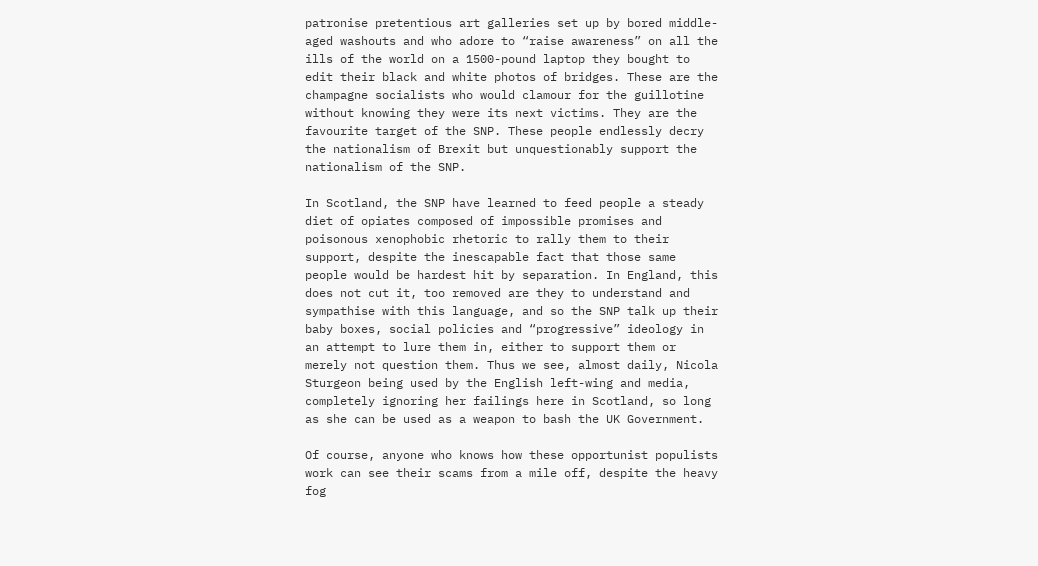patronise pretentious art galleries set up by bored middle-aged washouts and who adore to “raise awareness” on all the ills of the world on a 1500-pound laptop they bought to edit their black and white photos of bridges. These are the champagne socialists who would clamour for the guillotine without knowing they were its next victims. They are the favourite target of the SNP. These people endlessly decry the nationalism of Brexit but unquestionably support the nationalism of the SNP.

In Scotland, the SNP have learned to feed people a steady diet of opiates composed of impossible promises and poisonous xenophobic rhetoric to rally them to their support, despite the inescapable fact that those same people would be hardest hit by separation. In England, this does not cut it, too removed are they to understand and sympathise with this language, and so the SNP talk up their baby boxes, social policies and “progressive” ideology in an attempt to lure them in, either to support them or merely not question them. Thus we see, almost daily, Nicola Sturgeon being used by the English left-wing and media, completely ignoring her failings here in Scotland, so long as she can be used as a weapon to bash the UK Government.

Of course, anyone who knows how these opportunist populists work can see their scams from a mile off, despite the heavy fog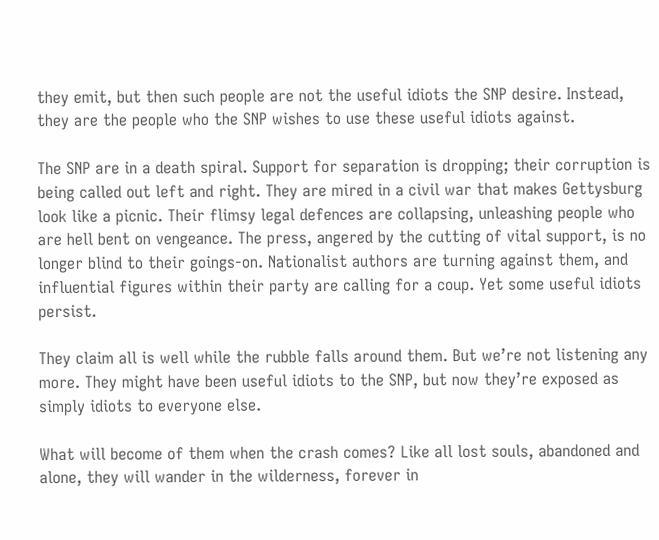they emit, but then such people are not the useful idiots the SNP desire. Instead, they are the people who the SNP wishes to use these useful idiots against.

The SNP are in a death spiral. Support for separation is dropping; their corruption is being called out left and right. They are mired in a civil war that makes Gettysburg look like a picnic. Their flimsy legal defences are collapsing, unleashing people who are hell bent on vengeance. The press, angered by the cutting of vital support, is no longer blind to their goings-on. Nationalist authors are turning against them, and influential figures within their party are calling for a coup. Yet some useful idiots persist.

They claim all is well while the rubble falls around them. But we’re not listening any more. They might have been useful idiots to the SNP, but now they’re exposed as simply idiots to everyone else.

What will become of them when the crash comes? Like all lost souls, abandoned and alone, they will wander in the wilderness, forever in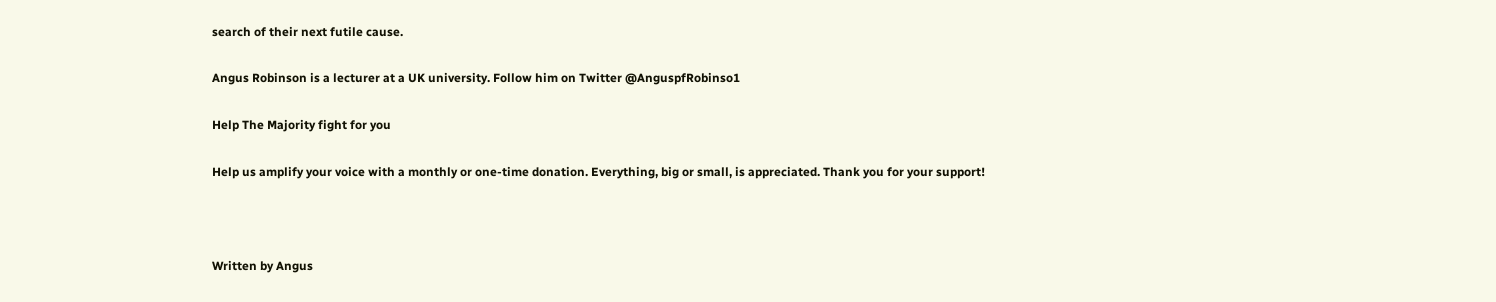search of their next futile cause.

Angus Robinson is a lecturer at a UK university. Follow him on Twitter @AnguspfRobinso1

Help The Majority fight for you

Help us amplify your voice with a monthly or one-time donation. Everything, big or small, is appreciated. Thank you for your support!



Written by Angus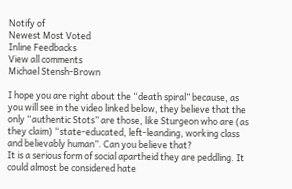Notify of
Newest Most Voted
Inline Feedbacks
View all comments
Michael Stensh-Brown

I hope you are right about the “death spiral” because, as you will see in the video linked below, they believe that the only “authentic Stots” are those, like Sturgeon who are (as they claim) “state-educated, left-leanding, working class and believably human”. Can you believe that?
It is a serious form of social apartheid they are peddling. It could almost be considered hate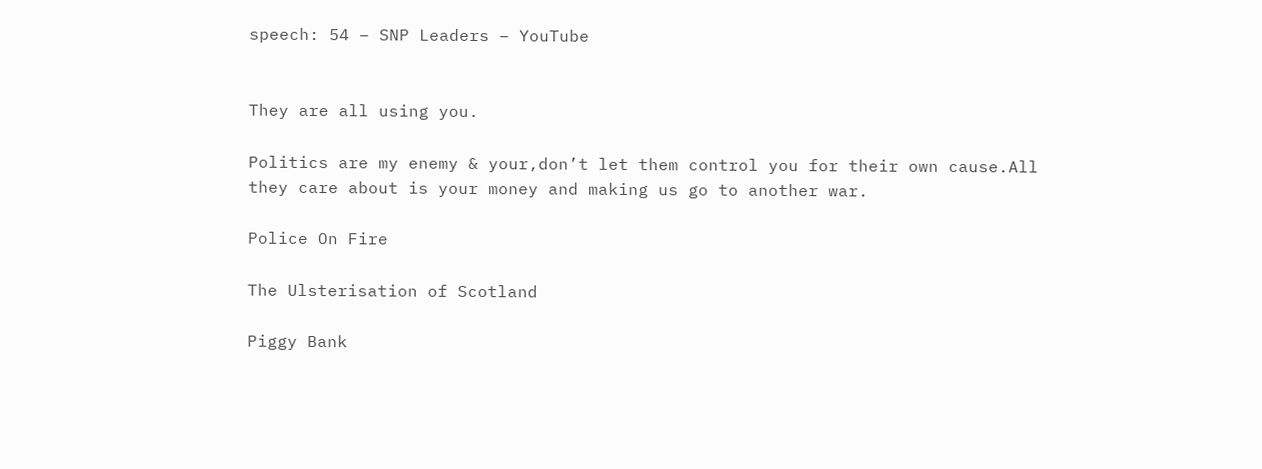speech: 54 – SNP Leaders – YouTube


They are all using you.

Politics are my enemy & your,don’t let them control you for their own cause.All they care about is your money and making us go to another war.

Police On Fire

The Ulsterisation of Scotland

Piggy Bank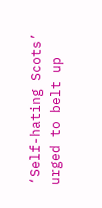‘Self-hating Scots’ urged to belt up